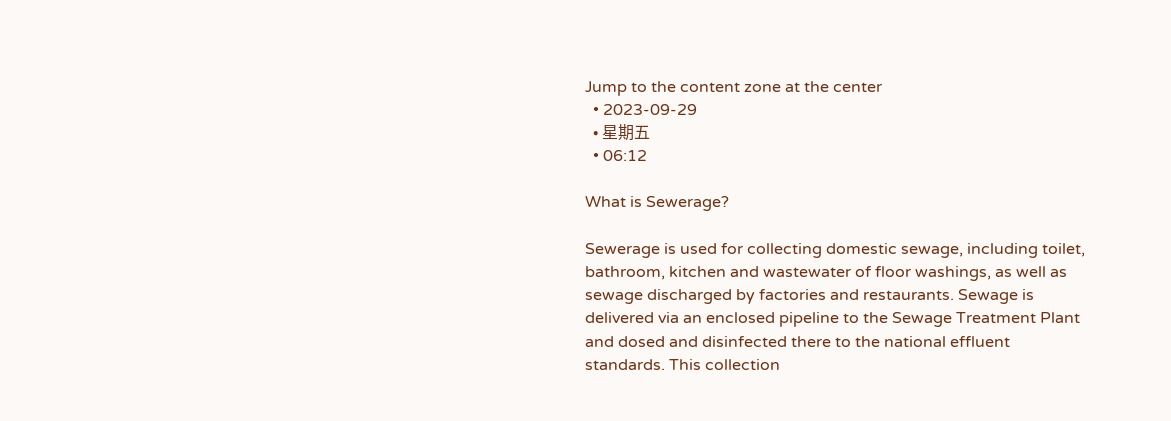Jump to the content zone at the center
  • 2023-09-29
  • 星期五
  • 06:12

What is Sewerage?

Sewerage is used for collecting domestic sewage, including toilet, bathroom, kitchen and wastewater of floor washings, as well as sewage discharged by factories and restaurants. Sewage is delivered via an enclosed pipeline to the Sewage Treatment Plant and dosed and disinfected there to the national effluent standards. This collection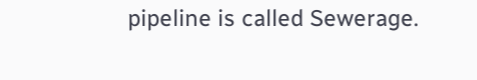pipeline is called Sewerage.